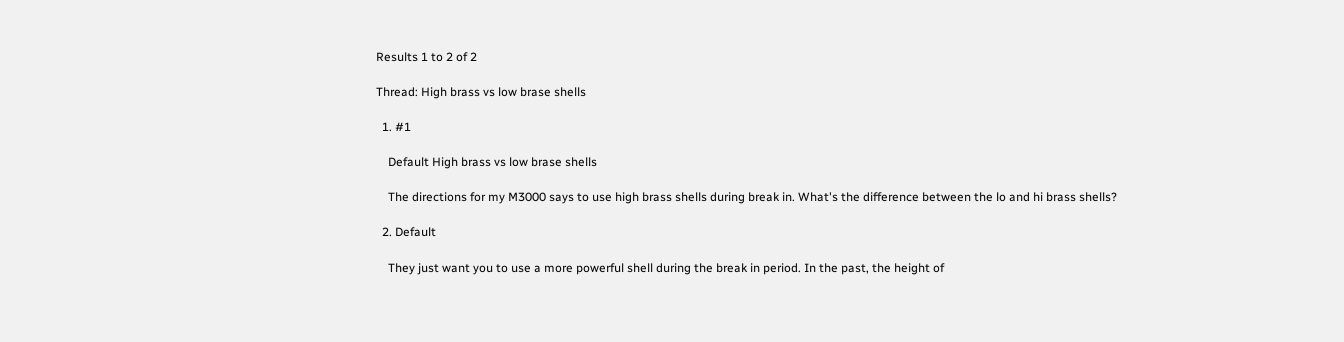Results 1 to 2 of 2

Thread: High brass vs low brase shells

  1. #1

    Default High brass vs low brase shells

    The directions for my M3000 says to use high brass shells during break in. What's the difference between the lo and hi brass shells?

  2. Default

    They just want you to use a more powerful shell during the break in period. In the past, the height of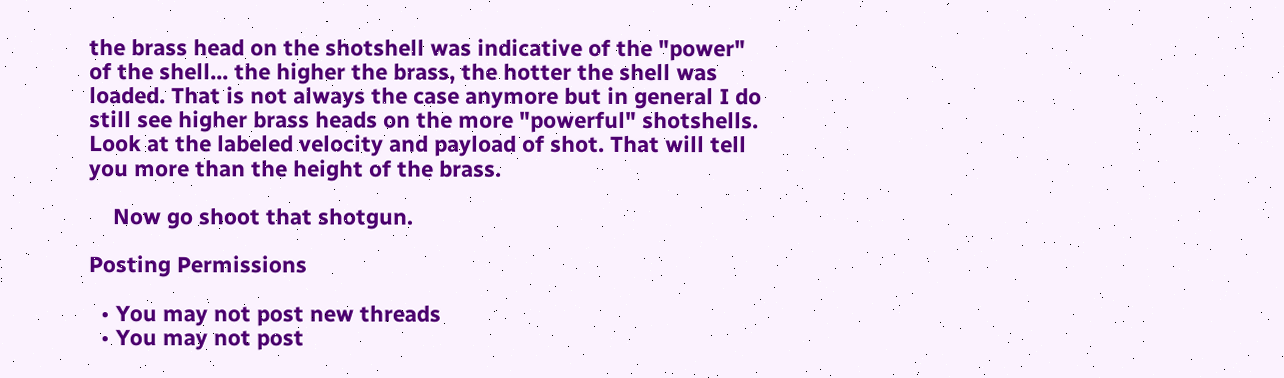the brass head on the shotshell was indicative of the "power" of the shell... the higher the brass, the hotter the shell was loaded. That is not always the case anymore but in general I do still see higher brass heads on the more "powerful" shotshells. Look at the labeled velocity and payload of shot. That will tell you more than the height of the brass.

    Now go shoot that shotgun.

Posting Permissions

  • You may not post new threads
  • You may not post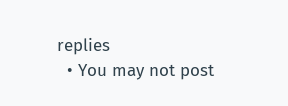replies
  • You may not post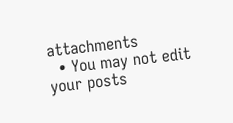attachments
  • You may not edit your posts